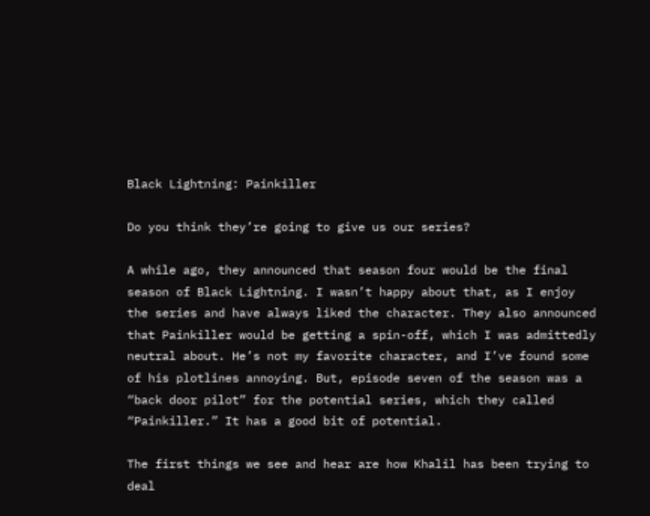Black Lightning: Painkiller

Do you think they’re going to give us our series?

A while ago, they announced that season four would be the final season of Black Lightning. I wasn’t happy about that, as I enjoy the series and have always liked the character. They also announced that Painkiller would be getting a spin-off, which I was admittedly neutral about. He’s not my favorite character, and I’ve found some of his plotlines annoying. But, episode seven of the season was a “back door pilot” for the potential series, which they called “Painkiller.” It has a good bit of potential.

The first things we see and hear are how Khalil has been trying to deal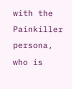with the Painkiller persona, who is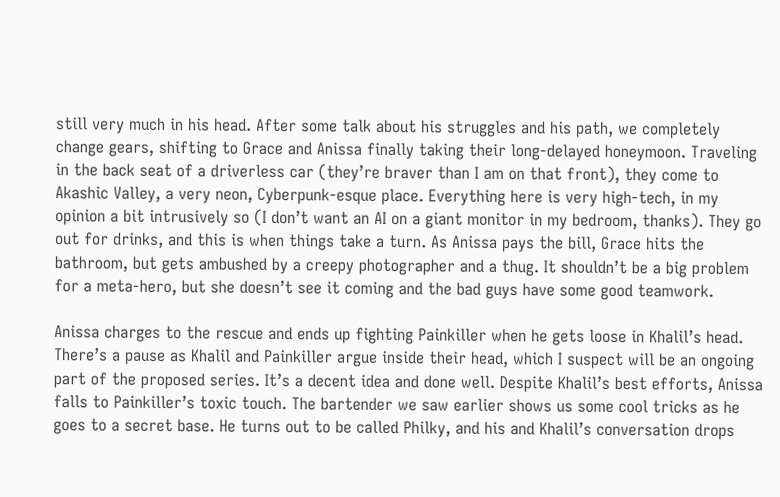still very much in his head. After some talk about his struggles and his path, we completely change gears, shifting to Grace and Anissa finally taking their long-delayed honeymoon. Traveling in the back seat of a driverless car (they’re braver than I am on that front), they come to Akashic Valley, a very neon, Cyberpunk-esque place. Everything here is very high-tech, in my opinion a bit intrusively so (I don’t want an AI on a giant monitor in my bedroom, thanks). They go out for drinks, and this is when things take a turn. As Anissa pays the bill, Grace hits the bathroom, but gets ambushed by a creepy photographer and a thug. It shouldn’t be a big problem for a meta-hero, but she doesn’t see it coming and the bad guys have some good teamwork.

Anissa charges to the rescue and ends up fighting Painkiller when he gets loose in Khalil’s head. There’s a pause as Khalil and Painkiller argue inside their head, which I suspect will be an ongoing part of the proposed series. It’s a decent idea and done well. Despite Khalil’s best efforts, Anissa falls to Painkiller’s toxic touch. The bartender we saw earlier shows us some cool tricks as he goes to a secret base. He turns out to be called Philky, and his and Khalil’s conversation drops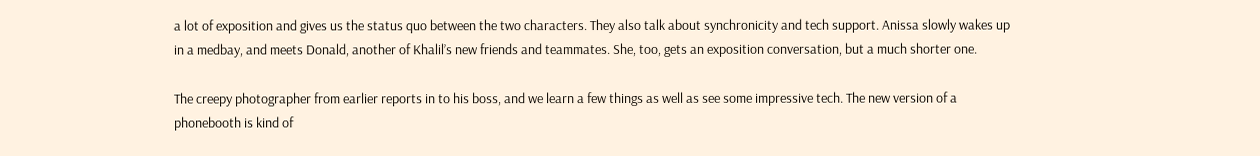a lot of exposition and gives us the status quo between the two characters. They also talk about synchronicity and tech support. Anissa slowly wakes up in a medbay, and meets Donald, another of Khalil’s new friends and teammates. She, too, gets an exposition conversation, but a much shorter one.

The creepy photographer from earlier reports in to his boss, and we learn a few things as well as see some impressive tech. The new version of a phonebooth is kind of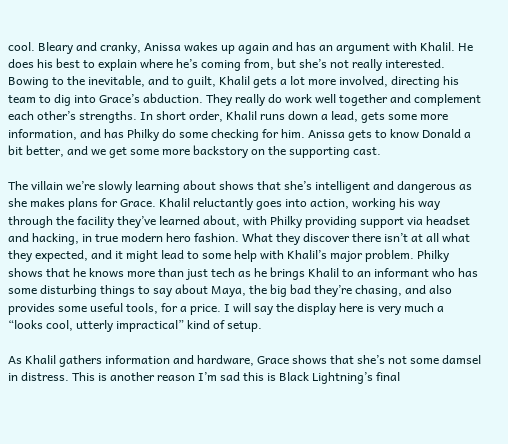cool. Bleary and cranky, Anissa wakes up again and has an argument with Khalil. He does his best to explain where he’s coming from, but she’s not really interested. Bowing to the inevitable, and to guilt, Khalil gets a lot more involved, directing his team to dig into Grace’s abduction. They really do work well together and complement each other’s strengths. In short order, Khalil runs down a lead, gets some more information, and has Philky do some checking for him. Anissa gets to know Donald a bit better, and we get some more backstory on the supporting cast.

The villain we’re slowly learning about shows that she’s intelligent and dangerous as she makes plans for Grace. Khalil reluctantly goes into action, working his way through the facility they’ve learned about, with Philky providing support via headset and hacking, in true modern hero fashion. What they discover there isn’t at all what they expected, and it might lead to some help with Khalil’s major problem. Philky shows that he knows more than just tech as he brings Khalil to an informant who has some disturbing things to say about Maya, the big bad they’re chasing, and also provides some useful tools, for a price. I will say the display here is very much a “looks cool, utterly impractical” kind of setup.

As Khalil gathers information and hardware, Grace shows that she’s not some damsel in distress. This is another reason I’m sad this is Black Lightning’s final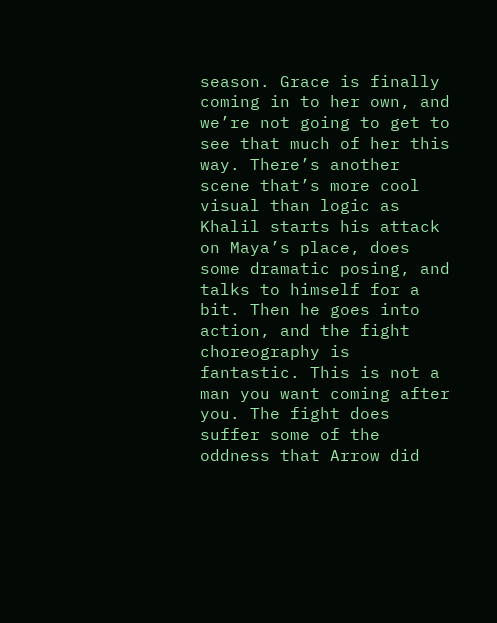season. Grace is finally coming in to her own, and we’re not going to get to see that much of her this way. There’s another scene that’s more cool visual than logic as Khalil starts his attack on Maya’s place, does some dramatic posing, and talks to himself for a bit. Then he goes into action, and the fight choreography is fantastic. This is not a man you want coming after you. The fight does suffer some of the oddness that Arrow did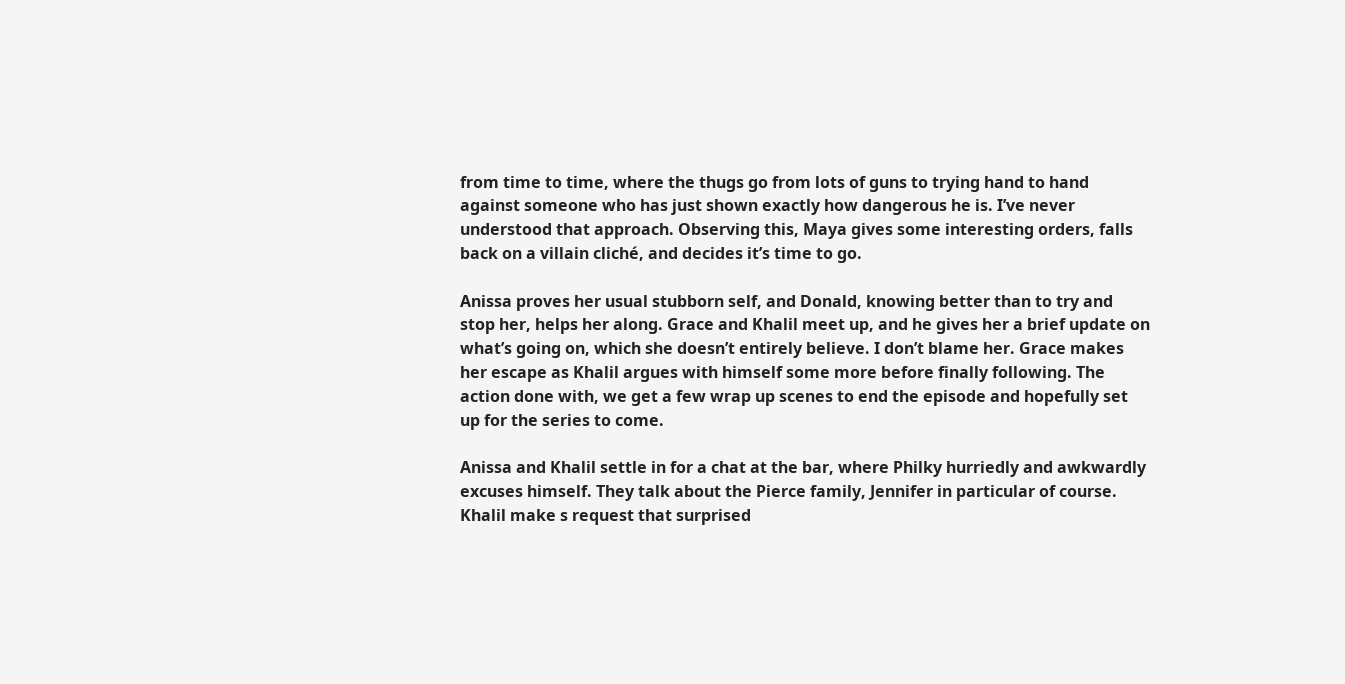from time to time, where the thugs go from lots of guns to trying hand to hand against someone who has just shown exactly how dangerous he is. I’ve never understood that approach. Observing this, Maya gives some interesting orders, falls back on a villain cliché, and decides it’s time to go.

Anissa proves her usual stubborn self, and Donald, knowing better than to try and stop her, helps her along. Grace and Khalil meet up, and he gives her a brief update on what’s going on, which she doesn’t entirely believe. I don’t blame her. Grace makes her escape as Khalil argues with himself some more before finally following. The action done with, we get a few wrap up scenes to end the episode and hopefully set up for the series to come.

Anissa and Khalil settle in for a chat at the bar, where Philky hurriedly and awkwardly excuses himself. They talk about the Pierce family, Jennifer in particular of course. Khalil make s request that surprised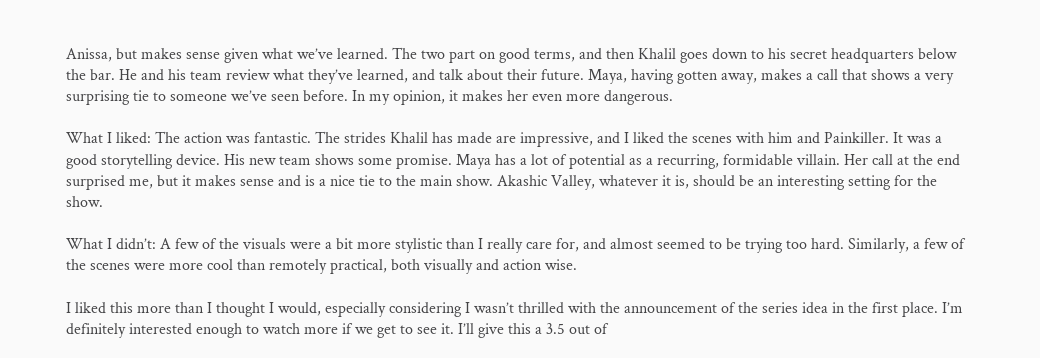Anissa, but makes sense given what we’ve learned. The two part on good terms, and then Khalil goes down to his secret headquarters below the bar. He and his team review what they’ve learned, and talk about their future. Maya, having gotten away, makes a call that shows a very surprising tie to someone we’ve seen before. In my opinion, it makes her even more dangerous.

What I liked: The action was fantastic. The strides Khalil has made are impressive, and I liked the scenes with him and Painkiller. It was a good storytelling device. His new team shows some promise. Maya has a lot of potential as a recurring, formidable villain. Her call at the end surprised me, but it makes sense and is a nice tie to the main show. Akashic Valley, whatever it is, should be an interesting setting for the show.

What I didn’t: A few of the visuals were a bit more stylistic than I really care for, and almost seemed to be trying too hard. Similarly, a few of the scenes were more cool than remotely practical, both visually and action wise.

I liked this more than I thought I would, especially considering I wasn’t thrilled with the announcement of the series idea in the first place. I’m definitely interested enough to watch more if we get to see it. I’ll give this a 3.5 out of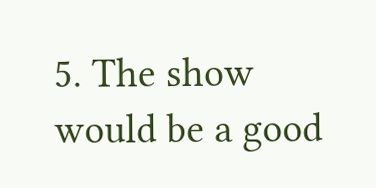5. The show would be a good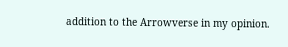addition to the Arrowverse in my opinion.